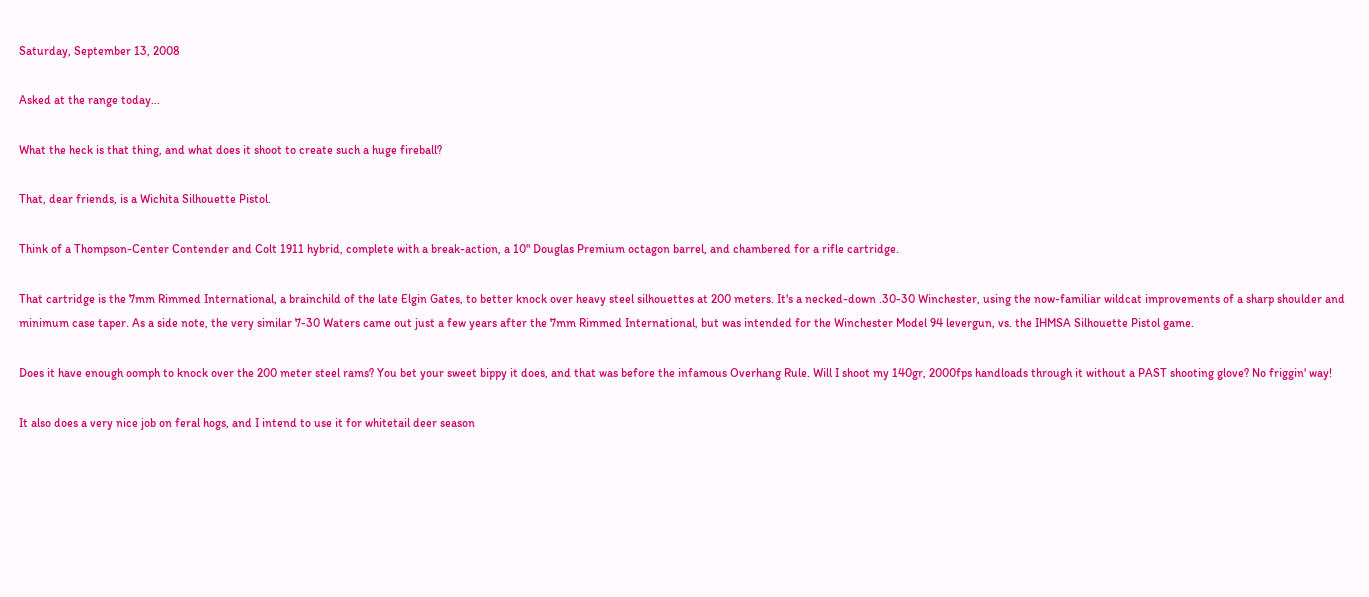Saturday, September 13, 2008

Asked at the range today...

What the heck is that thing, and what does it shoot to create such a huge fireball?

That, dear friends, is a Wichita Silhouette Pistol.

Think of a Thompson-Center Contender and Colt 1911 hybrid, complete with a break-action, a 10" Douglas Premium octagon barrel, and chambered for a rifle cartridge.

That cartridge is the 7mm Rimmed International, a brainchild of the late Elgin Gates, to better knock over heavy steel silhouettes at 200 meters. It's a necked-down .30-30 Winchester, using the now-familiar wildcat improvements of a sharp shoulder and minimum case taper. As a side note, the very similar 7-30 Waters came out just a few years after the 7mm Rimmed International, but was intended for the Winchester Model 94 levergun, vs. the IHMSA Silhouette Pistol game.

Does it have enough oomph to knock over the 200 meter steel rams? You bet your sweet bippy it does, and that was before the infamous Overhang Rule. Will I shoot my 140gr, 2000fps handloads through it without a PAST shooting glove? No friggin' way!

It also does a very nice job on feral hogs, and I intend to use it for whitetail deer season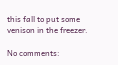this fall to put some venison in the freezer.

No comments: